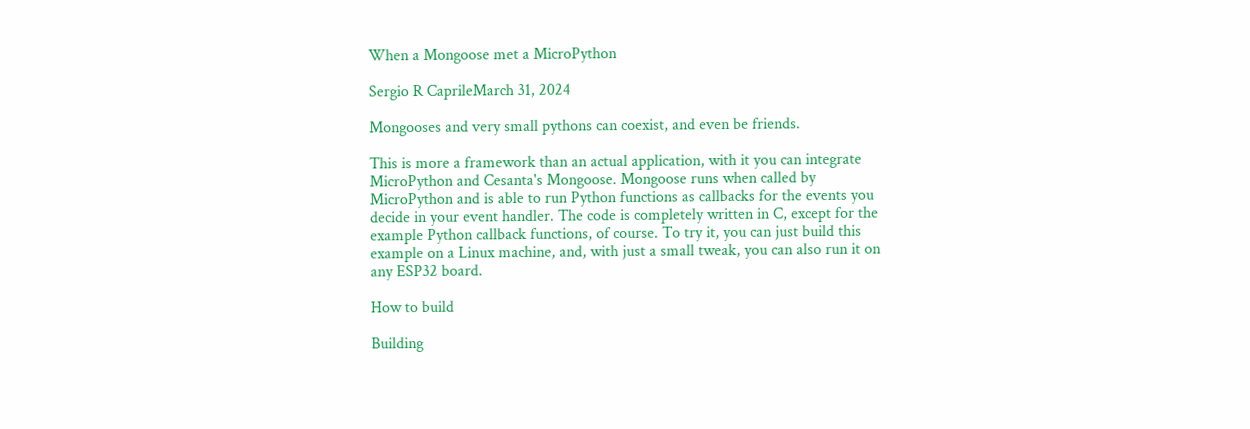When a Mongoose met a MicroPython

Sergio R CaprileMarch 31, 2024

Mongooses and very small pythons can coexist, and even be friends.

This is more a framework than an actual application, with it you can integrate MicroPython and Cesanta's Mongoose. Mongoose runs when called by MicroPython and is able to run Python functions as callbacks for the events you decide in your event handler. The code is completely written in C, except for the example Python callback functions, of course. To try it, you can just build this example on a Linux machine, and, with just a small tweak, you can also run it on any ESP32 board.

How to build

Building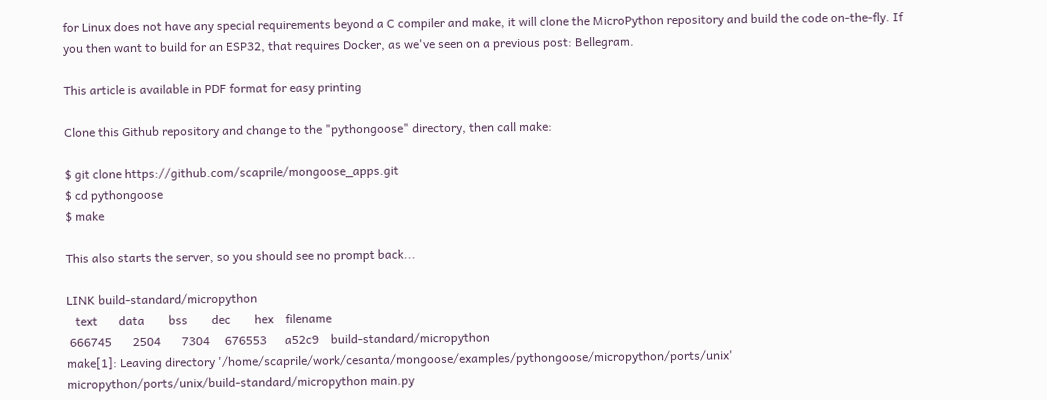for Linux does not have any special requirements beyond a C compiler and make, it will clone the MicroPython repository and build the code on-the-fly. If you then want to build for an ESP32, that requires Docker, as we've seen on a previous post: Bellegram.

This article is available in PDF format for easy printing

Clone this Github repository and change to the "pythongoose" directory, then call make:

$ git clone https://github.com/scaprile/mongoose_apps.git
$ cd pythongoose
$ make

This also starts the server, so you should see no prompt back...

LINK build-standard/micropython
   text       data        bss        dec        hex    filename
 666745       2504       7304     676553      a52c9    build-standard/micropython
make[1]: Leaving directory '/home/scaprile/work/cesanta/mongoose/examples/pythongoose/micropython/ports/unix'
micropython/ports/unix/build-standard/micropython main.py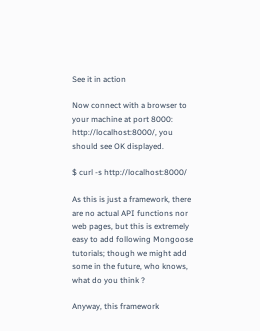See it in action

Now connect with a browser to your machine at port 8000: http://localhost:8000/, you should see OK displayed.

$ curl -s http://localhost:8000/

As this is just a framework, there are no actual API functions nor web pages, but this is extremely easy to add following Mongoose tutorials; though we might add some in the future, who knows, what do you think ?

Anyway, this framework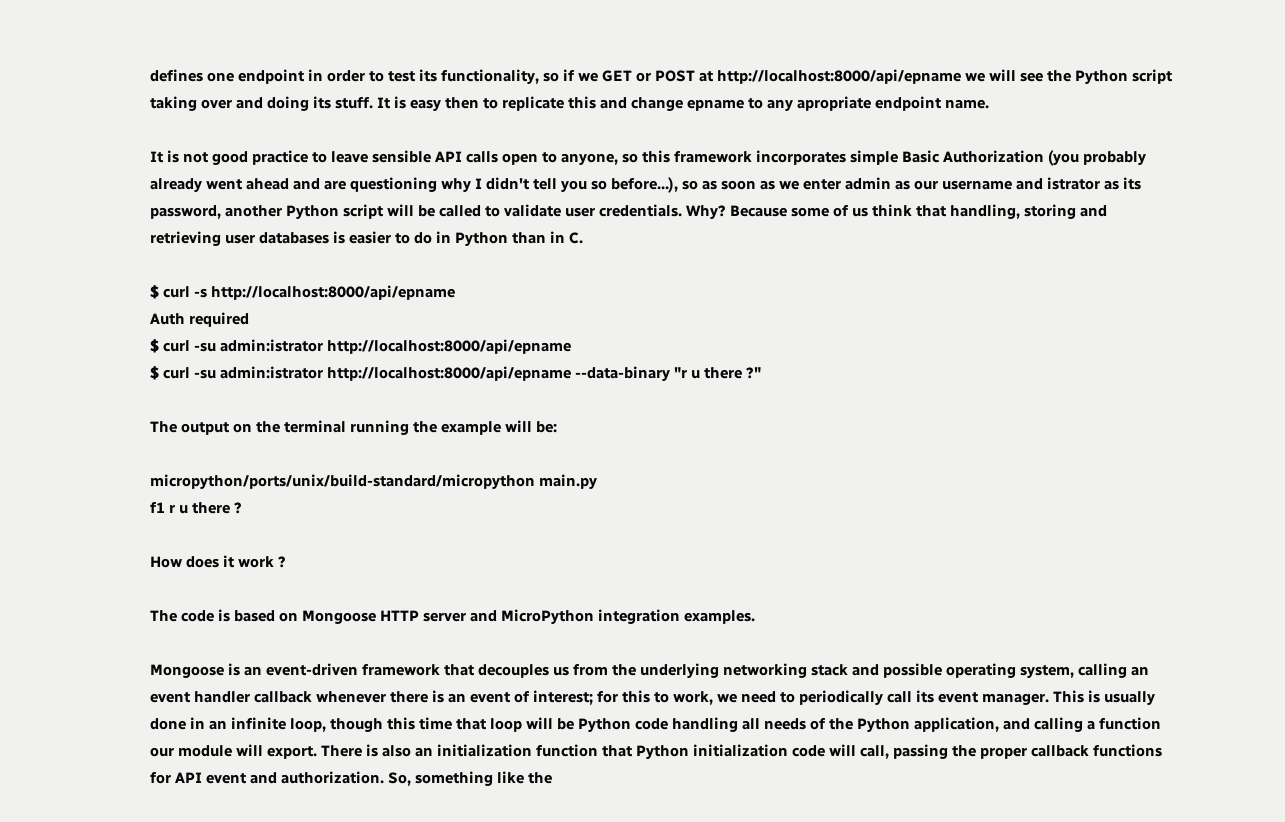defines one endpoint in order to test its functionality, so if we GET or POST at http://localhost:8000/api/epname we will see the Python script taking over and doing its stuff. It is easy then to replicate this and change epname to any apropriate endpoint name.

It is not good practice to leave sensible API calls open to anyone, so this framework incorporates simple Basic Authorization (you probably already went ahead and are questioning why I didn't tell you so before...), so as soon as we enter admin as our username and istrator as its password, another Python script will be called to validate user credentials. Why? Because some of us think that handling, storing and retrieving user databases is easier to do in Python than in C.

$ curl -s http://localhost:8000/api/epname
Auth required
$ curl -su admin:istrator http://localhost:8000/api/epname
$ curl -su admin:istrator http://localhost:8000/api/epname --data-binary "r u there ?"

The output on the terminal running the example will be:

micropython/ports/unix/build-standard/micropython main.py
f1 r u there ?

How does it work ?

The code is based on Mongoose HTTP server and MicroPython integration examples.

Mongoose is an event-driven framework that decouples us from the underlying networking stack and possible operating system, calling an event handler callback whenever there is an event of interest; for this to work, we need to periodically call its event manager. This is usually done in an infinite loop, though this time that loop will be Python code handling all needs of the Python application, and calling a function our module will export. There is also an initialization function that Python initialization code will call, passing the proper callback functions for API event and authorization. So, something like the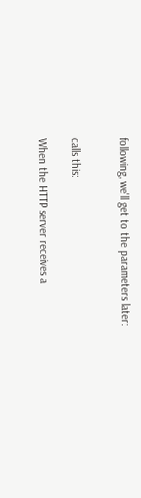following, we'll get to the parameters later:


calls this:

When the HTTP server receives a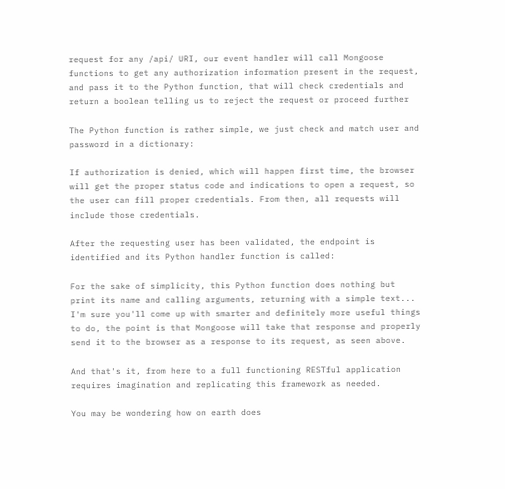request for any /api/ URI, our event handler will call Mongoose functions to get any authorization information present in the request, and pass it to the Python function, that will check credentials and return a boolean telling us to reject the request or proceed further

The Python function is rather simple, we just check and match user and password in a dictionary:

If authorization is denied, which will happen first time, the browser will get the proper status code and indications to open a request, so the user can fill proper credentials. From then, all requests will include those credentials.

After the requesting user has been validated, the endpoint is identified and its Python handler function is called:

For the sake of simplicity, this Python function does nothing but print its name and calling arguments, returning with a simple text... I'm sure you'll come up with smarter and definitely more useful things to do, the point is that Mongoose will take that response and properly send it to the browser as a response to its request, as seen above.

And that's it, from here to a full functioning RESTful application requires imagination and replicating this framework as needed.

You may be wondering how on earth does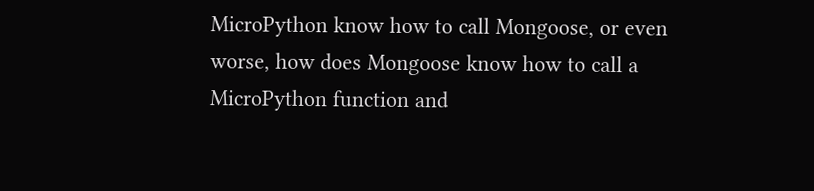MicroPython know how to call Mongoose, or even worse, how does Mongoose know how to call a MicroPython function and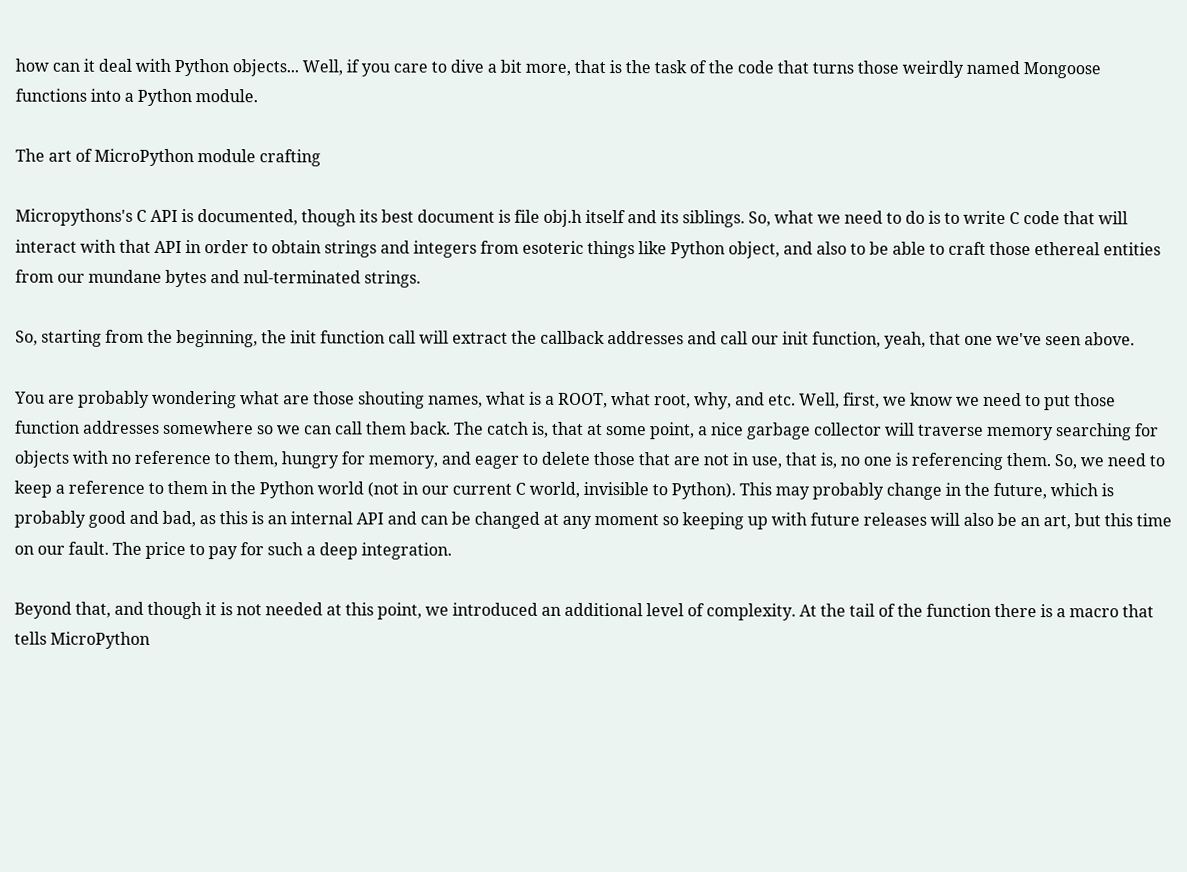how can it deal with Python objects... Well, if you care to dive a bit more, that is the task of the code that turns those weirdly named Mongoose functions into a Python module.

The art of MicroPython module crafting

Micropythons's C API is documented, though its best document is file obj.h itself and its siblings. So, what we need to do is to write C code that will interact with that API in order to obtain strings and integers from esoteric things like Python object, and also to be able to craft those ethereal entities from our mundane bytes and nul-terminated strings.

So, starting from the beginning, the init function call will extract the callback addresses and call our init function, yeah, that one we've seen above.

You are probably wondering what are those shouting names, what is a ROOT, what root, why, and etc. Well, first, we know we need to put those function addresses somewhere so we can call them back. The catch is, that at some point, a nice garbage collector will traverse memory searching for objects with no reference to them, hungry for memory, and eager to delete those that are not in use, that is, no one is referencing them. So, we need to keep a reference to them in the Python world (not in our current C world, invisible to Python). This may probably change in the future, which is probably good and bad, as this is an internal API and can be changed at any moment so keeping up with future releases will also be an art, but this time on our fault. The price to pay for such a deep integration.

Beyond that, and though it is not needed at this point, we introduced an additional level of complexity. At the tail of the function there is a macro that tells MicroPython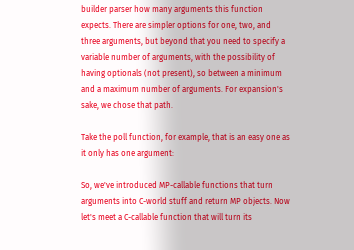builder parser how many arguments this function expects. There are simpler options for one, two, and three arguments, but beyond that you need to specify a variable number of arguments, with the possibility of having optionals (not present), so between a minimum and a maximum number of arguments. For expansion's sake, we chose that path.

Take the poll function, for example, that is an easy one as it only has one argument:

So, we've introduced MP-callable functions that turn arguments into C-world stuff and return MP objects. Now let's meet a C-callable function that will turn its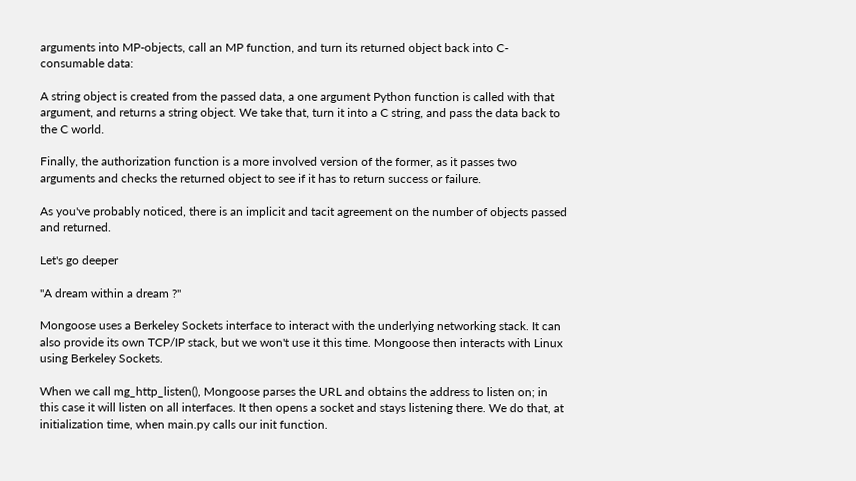arguments into MP-objects, call an MP function, and turn its returned object back into C-consumable data:

A string object is created from the passed data, a one argument Python function is called with that argument, and returns a string object. We take that, turn it into a C string, and pass the data back to the C world.

Finally, the authorization function is a more involved version of the former, as it passes two arguments and checks the returned object to see if it has to return success or failure.

As you've probably noticed, there is an implicit and tacit agreement on the number of objects passed and returned.

Let's go deeper

"A dream within a dream ?"

Mongoose uses a Berkeley Sockets interface to interact with the underlying networking stack. It can also provide its own TCP/IP stack, but we won't use it this time. Mongoose then interacts with Linux using Berkeley Sockets.

When we call mg_http_listen(), Mongoose parses the URL and obtains the address to listen on; in this case it will listen on all interfaces. It then opens a socket and stays listening there. We do that, at initialization time, when main.py calls our init function.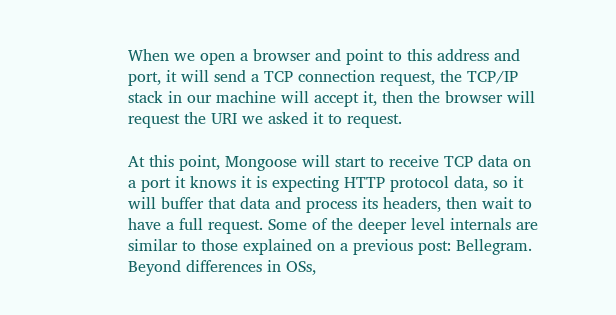When we open a browser and point to this address and port, it will send a TCP connection request, the TCP/IP stack in our machine will accept it, then the browser will request the URI we asked it to request.

At this point, Mongoose will start to receive TCP data on a port it knows it is expecting HTTP protocol data, so it will buffer that data and process its headers, then wait to have a full request. Some of the deeper level internals are similar to those explained on a previous post: Bellegram. Beyond differences in OSs,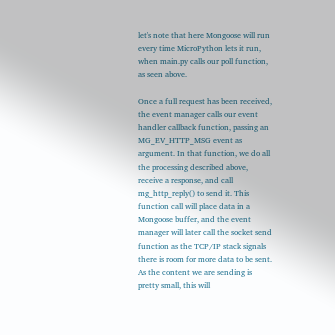let's note that here Mongoose will run every time MicroPython lets it run, when main.py calls our poll function, as seen above.

Once a full request has been received, the event manager calls our event handler callback function, passing an MG_EV_HTTP_MSG event as argument. In that function, we do all the processing described above, receive a response, and call mg_http_reply() to send it. This function call will place data in a Mongoose buffer, and the event manager will later call the socket send function as the TCP/IP stack signals there is room for more data to be sent. As the content we are sending is pretty small, this will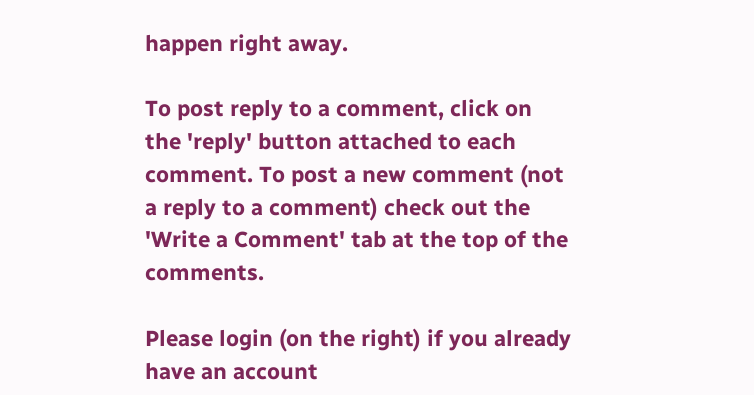happen right away.

To post reply to a comment, click on the 'reply' button attached to each comment. To post a new comment (not a reply to a comment) check out the 'Write a Comment' tab at the top of the comments.

Please login (on the right) if you already have an account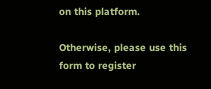on this platform.

Otherwise, please use this form to register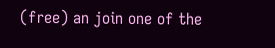(free) an join one of the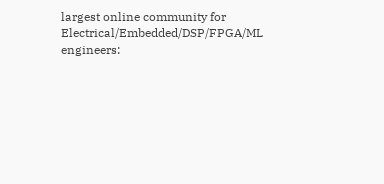largest online community for Electrical/Embedded/DSP/FPGA/ML engineers: